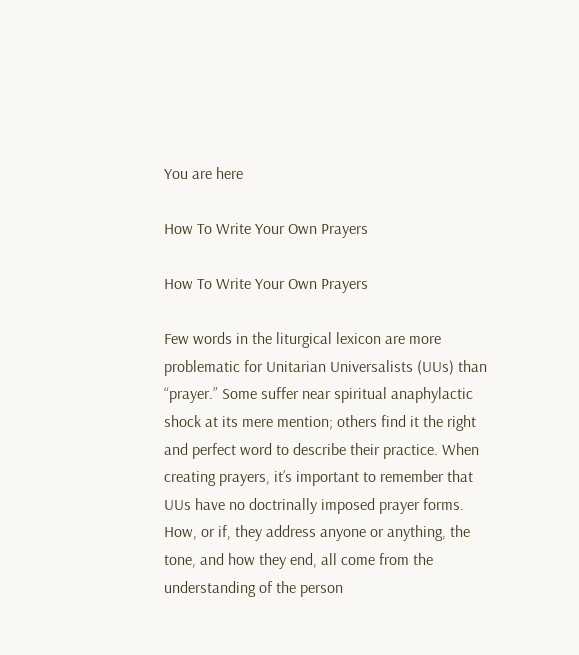You are here

How To Write Your Own Prayers

How To Write Your Own Prayers

Few words in the liturgical lexicon are more problematic for Unitarian Universalists (UUs) than “prayer.” Some suffer near spiritual anaphylactic shock at its mere mention; others find it the right and perfect word to describe their practice. When creating prayers, it’s important to remember that UUs have no doctrinally imposed prayer forms. How, or if, they address anyone or anything, the tone, and how they end, all come from the understanding of the person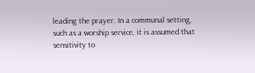leading the prayer. In a communal setting, such as a worship service, it is assumed that sensitivity to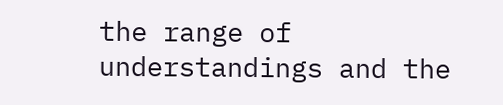the range of understandings and the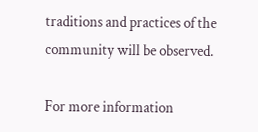traditions and practices of the community will be observed.

For more information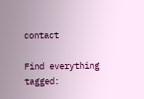contact

Find everything tagged: